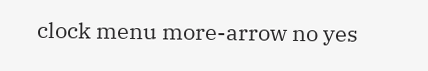clock menu more-arrow no yes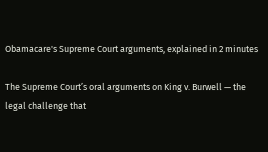Obamacare's Supreme Court arguments, explained in 2 minutes

The Supreme Court’s oral arguments on King v. Burwell — the legal challenge that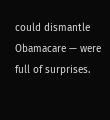could dismantle Obamacare — were full of surprises.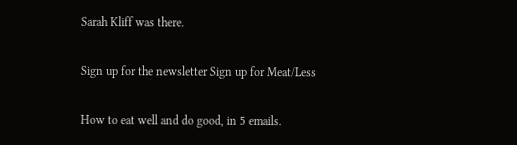Sarah Kliff was there.

Sign up for the newsletter Sign up for Meat/Less

How to eat well and do good, in 5 emails.